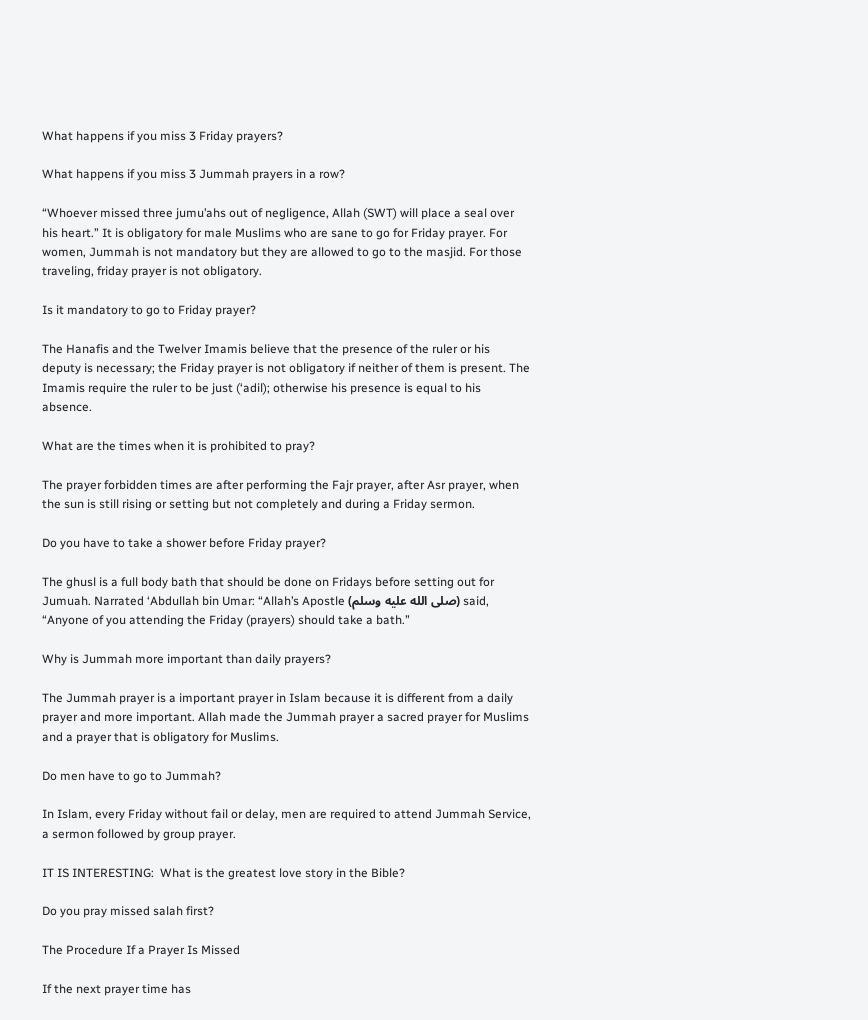What happens if you miss 3 Friday prayers?

What happens if you miss 3 Jummah prayers in a row?

“Whoever missed three jumu’ahs out of negligence, Allah (SWT) will place a seal over his heart.” It is obligatory for male Muslims who are sane to go for Friday prayer. For women, Jummah is not mandatory but they are allowed to go to the masjid. For those traveling, friday prayer is not obligatory.

Is it mandatory to go to Friday prayer?

The Hanafis and the Twelver Imamis believe that the presence of the ruler or his deputy is necessary; the Friday prayer is not obligatory if neither of them is present. The Imamis require the ruler to be just (‘adil); otherwise his presence is equal to his absence.

What are the times when it is prohibited to pray?

The prayer forbidden times are after performing the Fajr prayer, after Asr prayer, when the sun is still rising or setting but not completely and during a Friday sermon.

Do you have to take a shower before Friday prayer?

The ghusl is a full body bath that should be done on Fridays before setting out for Jumuah. Narrated ‘Abdullah bin Umar: “Allah’s Apostle (صلى الله عليه وسلم) said, “Anyone of you attending the Friday (prayers) should take a bath.”

Why is Jummah more important than daily prayers?

The Jummah prayer is a important prayer in Islam because it is different from a daily prayer and more important. Allah made the Jummah prayer a sacred prayer for Muslims and a prayer that is obligatory for Muslims.

Do men have to go to Jummah?

In Islam, every Friday without fail or delay, men are required to attend Jummah Service, a sermon followed by group prayer.

IT IS INTERESTING:  What is the greatest love story in the Bible?

Do you pray missed salah first?

The Procedure If a Prayer Is Missed

If the next prayer time has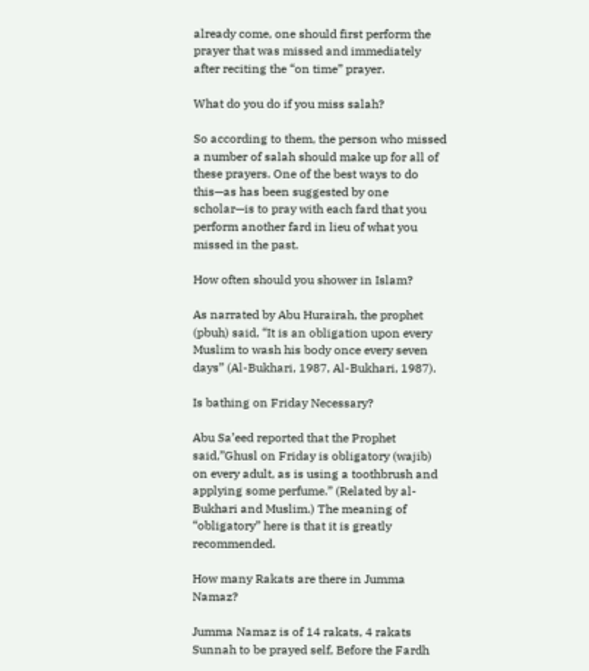already come, one should first perform the prayer that was missed and immediately after reciting the “on time” prayer.

What do you do if you miss salah?

So according to them, the person who missed a number of salah should make up for all of these prayers. One of the best ways to do this—as has been suggested by one scholar—is to pray with each fard that you perform another fard in lieu of what you missed in the past.

How often should you shower in Islam?

As narrated by Abu Hurairah, the prophet (pbuh) said, “It is an obligation upon every Muslim to wash his body once every seven days” (Al-Bukhari, 1987, Al-Bukhari, 1987).

Is bathing on Friday Necessary?

Abu Sa’eed reported that the Prophet said,”Ghusl on Friday is obligatory (wajib) on every adult, as is using a toothbrush and applying some perfume.” (Related by al-Bukhari and Muslim.) The meaning of “obligatory” here is that it is greatly recommended.

How many Rakats are there in Jumma Namaz?

Jumma Namaz is of 14 rakats, 4 rakats Sunnah to be prayed self, Before the Fardh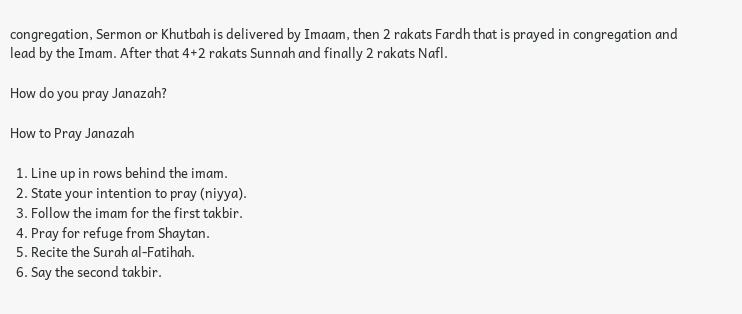congregation, Sermon or Khutbah is delivered by Imaam, then 2 rakats Fardh that is prayed in congregation and lead by the Imam. After that 4+2 rakats Sunnah and finally 2 rakats Nafl.

How do you pray Janazah?

How to Pray Janazah

  1. Line up in rows behind the imam.
  2. State your intention to pray (niyya).
  3. Follow the imam for the first takbir.
  4. Pray for refuge from Shaytan.
  5. Recite the Surah al-Fatihah.
  6. Say the second takbir.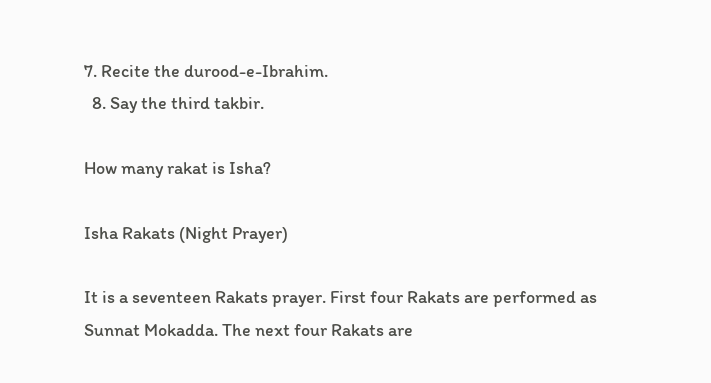7. Recite the durood-e-Ibrahim.
  8. Say the third takbir.

How many rakat is Isha?

Isha Rakats (Night Prayer)

It is a seventeen Rakats prayer. First four Rakats are performed as Sunnat Mokadda. The next four Rakats are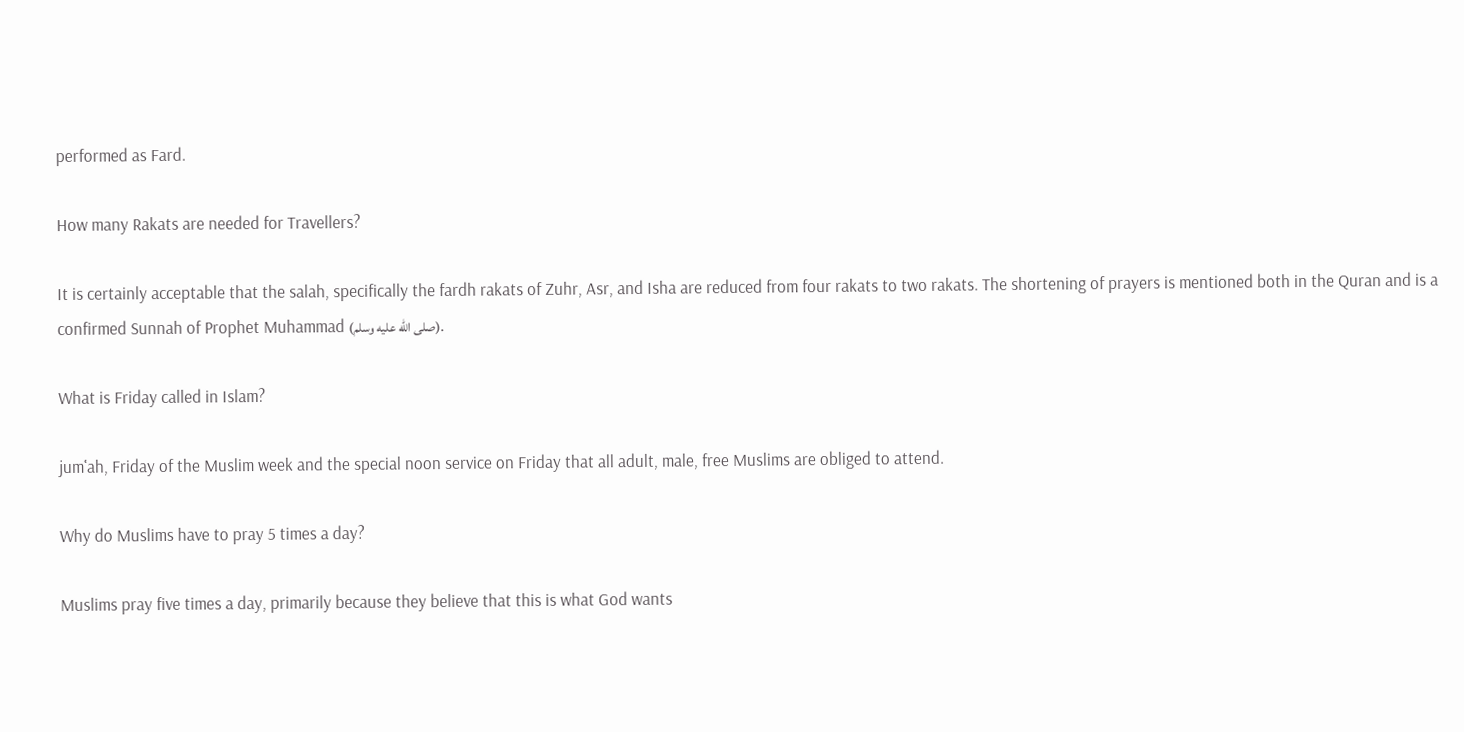performed as Fard.

How many Rakats are needed for Travellers?

It is certainly acceptable that the salah, specifically the fardh rakats of Zuhr, Asr, and Isha are reduced from four rakats to two rakats. The shortening of prayers is mentioned both in the Quran and is a confirmed Sunnah of Prophet Muhammad (صلى الله عليه وسلم).

What is Friday called in Islam?

jumʿah, Friday of the Muslim week and the special noon service on Friday that all adult, male, free Muslims are obliged to attend.

Why do Muslims have to pray 5 times a day?

Muslims pray five times a day, primarily because they believe that this is what God wants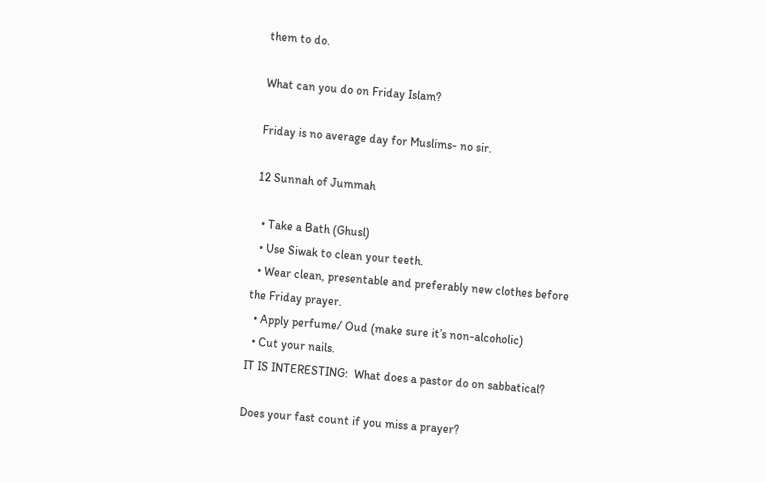them to do.

What can you do on Friday Islam?

Friday is no average day for Muslims- no sir.

12 Sunnah of Jummah

  • Take a Bath (Ghusl)
  • Use Siwak to clean your teeth.
  • Wear clean, presentable and preferably new clothes before the Friday prayer.
  • Apply perfume/ Oud (make sure it’s non-alcoholic)
  • Cut your nails.
IT IS INTERESTING:  What does a pastor do on sabbatical?

Does your fast count if you miss a prayer?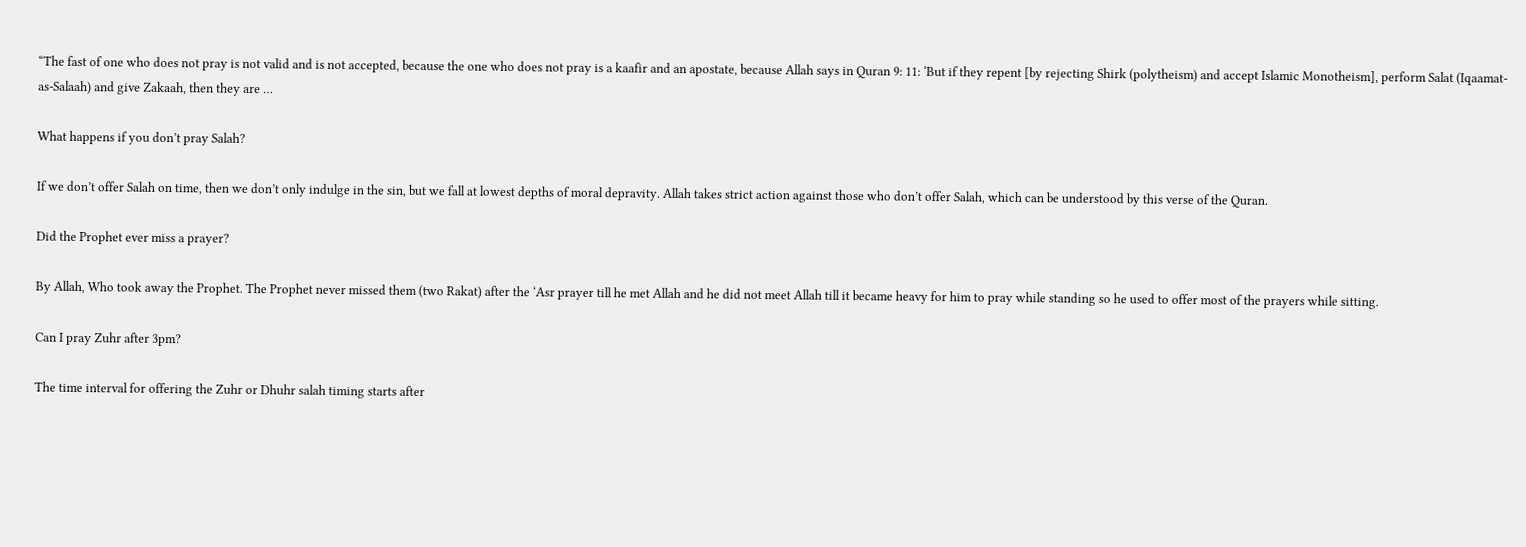“The fast of one who does not pray is not valid and is not accepted, because the one who does not pray is a kaafir and an apostate, because Allah says in Quran 9: 11: ‘But if they repent [by rejecting Shirk (polytheism) and accept Islamic Monotheism], perform Salat (Iqaamat-as-Salaah) and give Zakaah, then they are …

What happens if you don’t pray Salah?

If we don’t offer Salah on time, then we don’t only indulge in the sin, but we fall at lowest depths of moral depravity. Allah takes strict action against those who don’t offer Salah, which can be understood by this verse of the Quran.

Did the Prophet ever miss a prayer?

By Allah, Who took away the Prophet. The Prophet never missed them (two Rakat) after the ‘Asr prayer till he met Allah and he did not meet Allah till it became heavy for him to pray while standing so he used to offer most of the prayers while sitting.

Can I pray Zuhr after 3pm?

The time interval for offering the Zuhr or Dhuhr salah timing starts after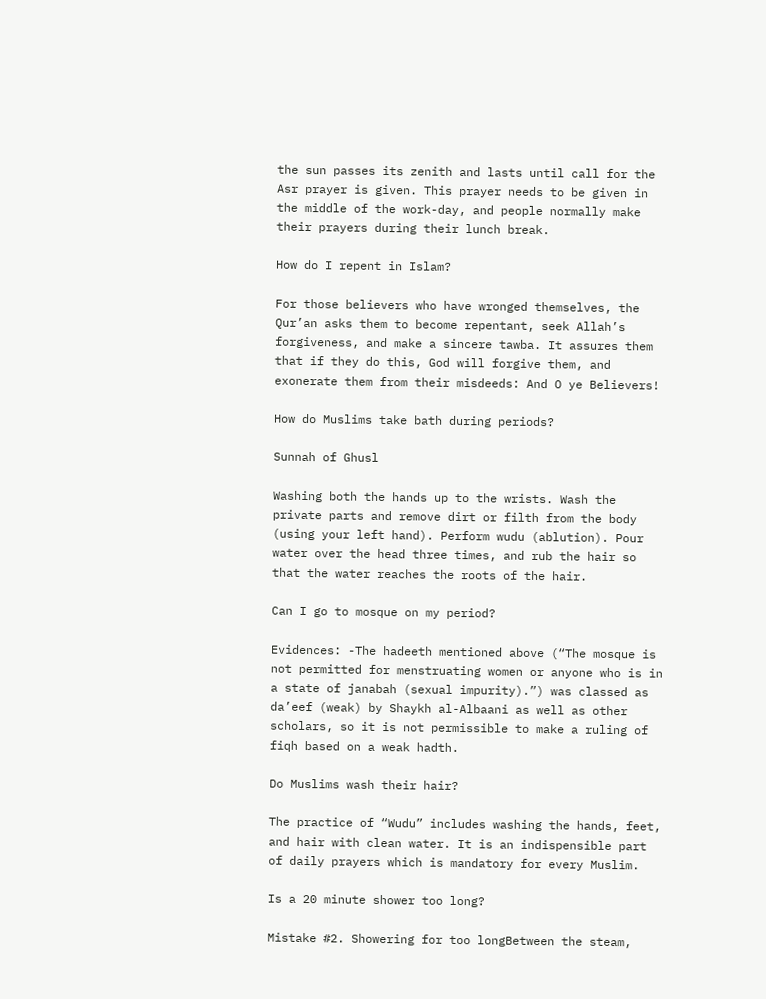the sun passes its zenith and lasts until call for the Asr prayer is given. This prayer needs to be given in the middle of the work-day, and people normally make their prayers during their lunch break.

How do I repent in Islam?

For those believers who have wronged themselves, the Qur’an asks them to become repentant, seek Allah’s forgiveness, and make a sincere tawba. It assures them that if they do this, God will forgive them, and exonerate them from their misdeeds: And O ye Believers!

How do Muslims take bath during periods?

Sunnah of Ghusl

Washing both the hands up to the wrists. Wash the private parts and remove dirt or filth from the body (using your left hand). Perform wudu (ablution). Pour water over the head three times, and rub the hair so that the water reaches the roots of the hair.

Can I go to mosque on my period?

Evidences: -The hadeeth mentioned above (“The mosque is not permitted for menstruating women or anyone who is in a state of janabah (sexual impurity).”) was classed as da’eef (weak) by Shaykh al-Albaani as well as other scholars, so it is not permissible to make a ruling of fiqh based on a weak hadth.

Do Muslims wash their hair?

The practice of “Wudu” includes washing the hands, feet, and hair with clean water. It is an indispensible part of daily prayers which is mandatory for every Muslim.

Is a 20 minute shower too long?

Mistake #2. Showering for too longBetween the steam,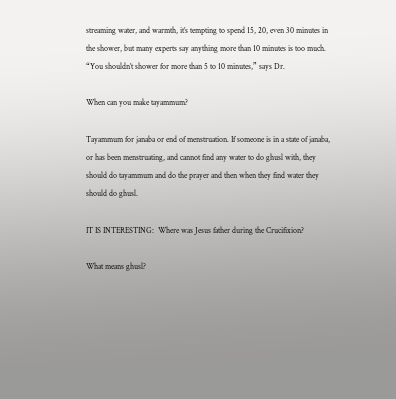streaming water, and warmth, it’s tempting to spend 15, 20, even 30 minutes in the shower, but many experts say anything more than 10 minutes is too much. “You shouldn’t shower for more than 5 to 10 minutes,” says Dr.

When can you make tayammum?

Tayammum for janaba or end of menstruation. If someone is in a state of janaba, or has been menstruating, and cannot find any water to do ghusl with, they should do tayammum and do the prayer and then when they find water they should do ghusl.

IT IS INTERESTING:  Where was Jesus father during the Crucifixion?

What means ghusl?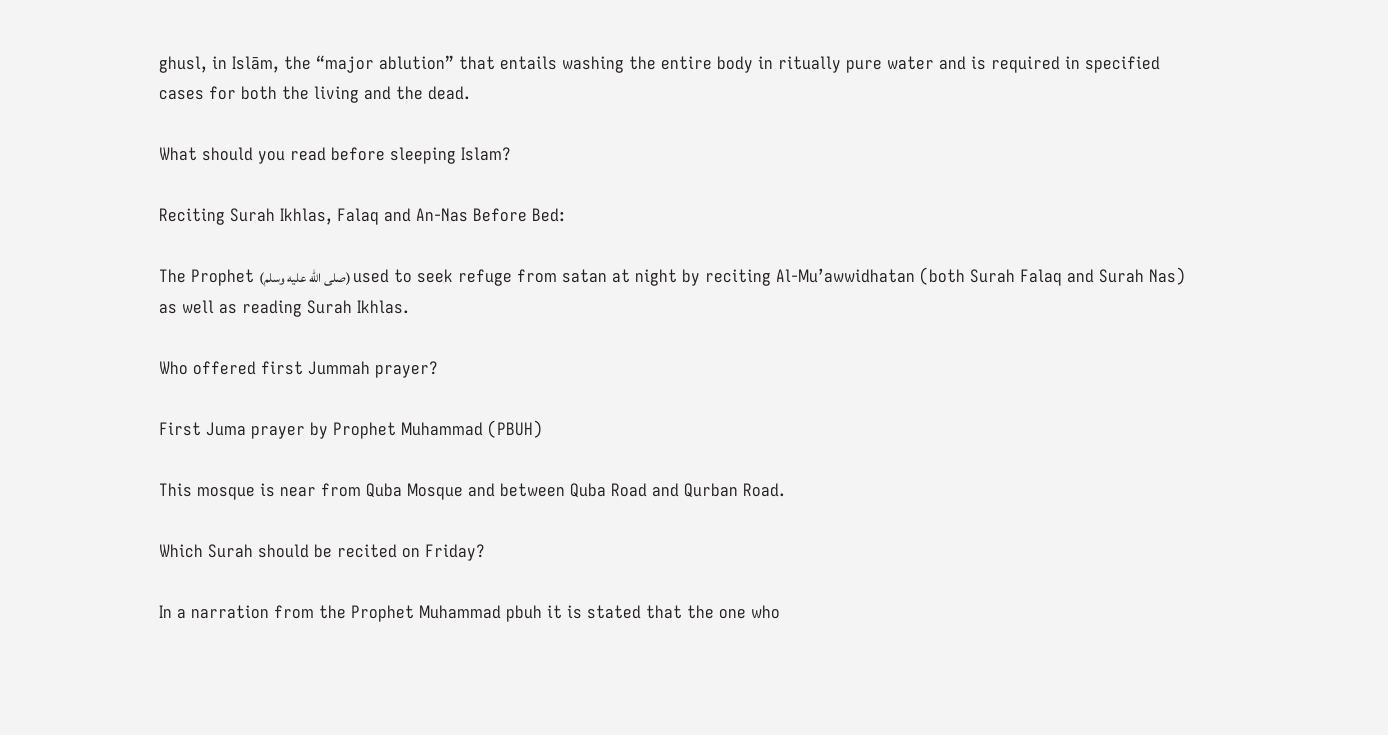ghusl, in Islām, the “major ablution” that entails washing the entire body in ritually pure water and is required in specified cases for both the living and the dead.

What should you read before sleeping Islam?

Reciting Surah Ikhlas, Falaq and An-Nas Before Bed:

The Prophet (صلى الله عليه وسلم) used to seek refuge from satan at night by reciting Al-Mu’awwidhatan (both Surah Falaq and Surah Nas) as well as reading Surah Ikhlas.

Who offered first Jummah prayer?

First Juma prayer by Prophet Muhammad (PBUH)

This mosque is near from Quba Mosque and between Quba Road and Qurban Road.

Which Surah should be recited on Friday?

In a narration from the Prophet Muhammad pbuh it is stated that the one who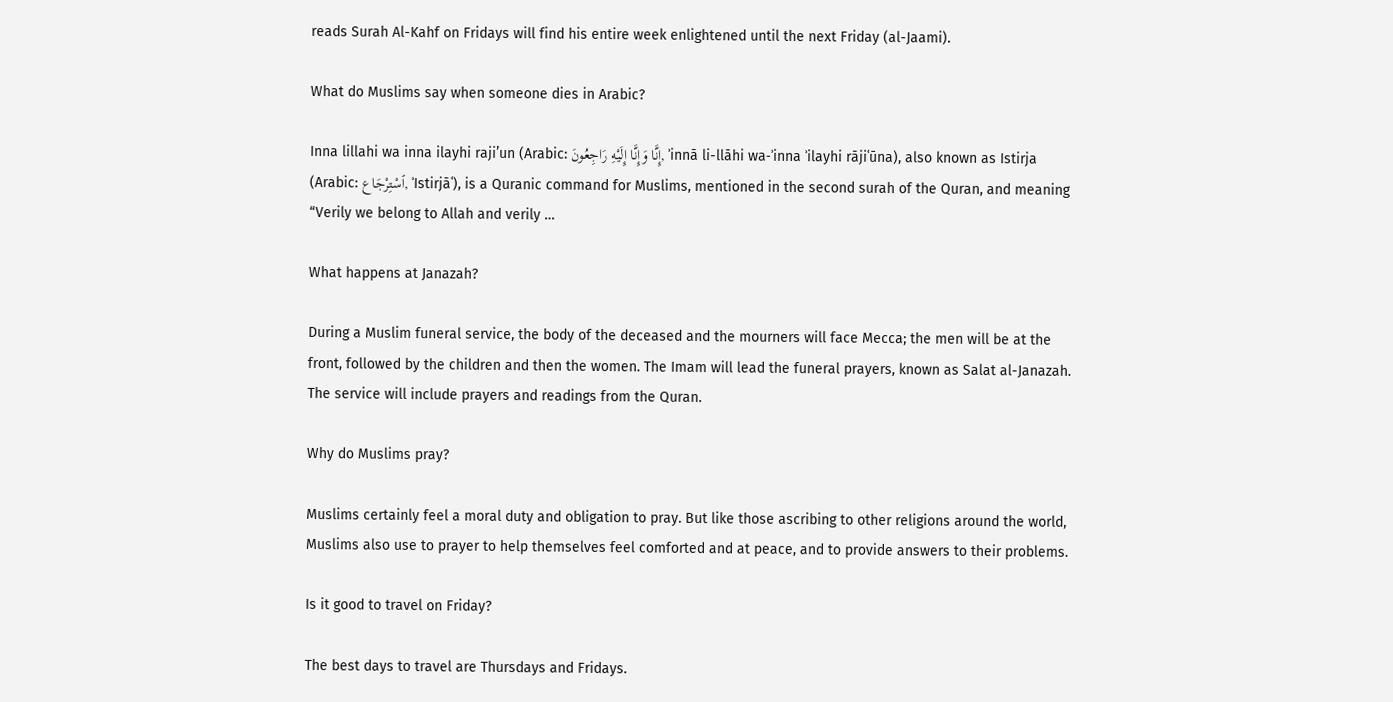reads Surah Al-Kahf on Fridays will find his entire week enlightened until the next Friday (al-Jaami).

What do Muslims say when someone dies in Arabic?

Inna lillahi wa inna ilayhi raji’un (Arabic: إِنَّا وَإِنَّا إِلَيْهِ رَاجِعُونَ, ʾinnā li-llāhi wa-ʾinna ʾilayhi rājiʿūna), also known as Istirja (Arabic: ٱسْتِرْجَاع, ʾIstirjāʿ), is a Quranic command for Muslims, mentioned in the second surah of the Quran, and meaning “Verily we belong to Allah and verily …

What happens at Janazah?

During a Muslim funeral service, the body of the deceased and the mourners will face Mecca; the men will be at the front, followed by the children and then the women. The Imam will lead the funeral prayers, known as Salat al-Janazah. The service will include prayers and readings from the Quran.

Why do Muslims pray?

Muslims certainly feel a moral duty and obligation to pray. But like those ascribing to other religions around the world, Muslims also use to prayer to help themselves feel comforted and at peace, and to provide answers to their problems.

Is it good to travel on Friday?

The best days to travel are Thursdays and Fridays.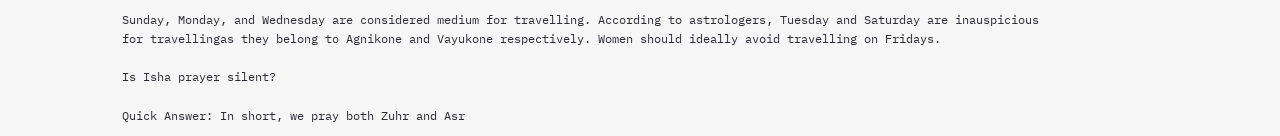Sunday, Monday, and Wednesday are considered medium for travelling. According to astrologers, Tuesday and Saturday are inauspicious for travellingas they belong to Agnikone and Vayukone respectively. Women should ideally avoid travelling on Fridays.

Is Isha prayer silent?

Quick Answer: In short, we pray both Zuhr and Asr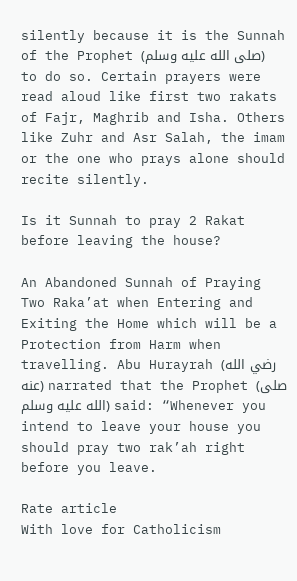silently because it is the Sunnah of the Prophet (صلى الله عليه وسلم) to do so. Certain prayers were read aloud like first two rakats of Fajr, Maghrib and Isha. Others like Zuhr and Asr Salah, the imam or the one who prays alone should recite silently.

Is it Sunnah to pray 2 Rakat before leaving the house?

An Abandoned Sunnah of Praying Two Raka’at when Entering and Exiting the Home which will be a Protection from Harm when travelling. Abu Hurayrah (رضي الله عنه) narrated that the Prophet (صلى الله عليه وسلم) said: “Whenever you intend to leave your house you should pray two rak’ah right before you leave.

Rate article
With love for Catholicism